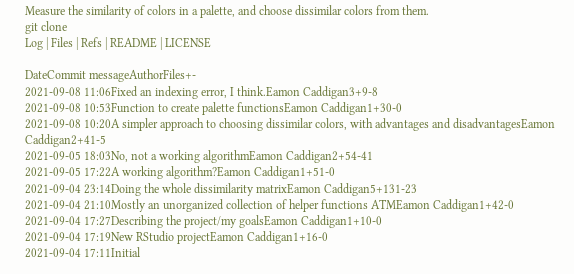Measure the similarity of colors in a palette, and choose dissimilar colors from them.
git clone
Log | Files | Refs | README | LICENSE

DateCommit messageAuthorFiles+-
2021-09-08 11:06Fixed an indexing error, I think.Eamon Caddigan3+9-8
2021-09-08 10:53Function to create palette functionsEamon Caddigan1+30-0
2021-09-08 10:20A simpler approach to choosing dissimilar colors, with advantages and disadvantagesEamon Caddigan2+41-5
2021-09-05 18:03No, not a working algorithmEamon Caddigan2+54-41
2021-09-05 17:22A working algorithm?Eamon Caddigan1+51-0
2021-09-04 23:14Doing the whole dissimilarity matrixEamon Caddigan5+131-23
2021-09-04 21:10Mostly an unorganized collection of helper functions ATMEamon Caddigan1+42-0
2021-09-04 17:27Describing the project/my goalsEamon Caddigan1+10-0
2021-09-04 17:19New RStudio projectEamon Caddigan1+16-0
2021-09-04 17:11Initial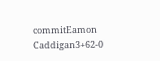commitEamon Caddigan3+62-0